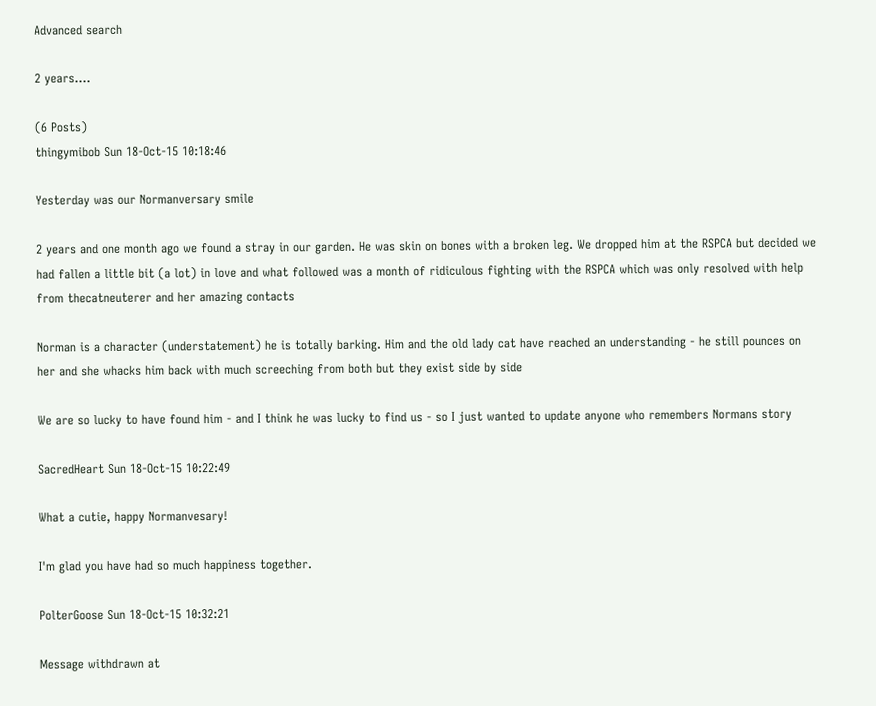Advanced search

2 years....

(6 Posts)
thingymibob Sun 18-Oct-15 10:18:46

Yesterday was our Normanversary smile

2 years and one month ago we found a stray in our garden. He was skin on bones with a broken leg. We dropped him at the RSPCA but decided we had fallen a little bit (a lot) in love and what followed was a month of ridiculous fighting with the RSPCA which was only resolved with help from thecatneuterer and her amazing contacts

Norman is a character (understatement) he is totally barking. Him and the old lady cat have reached an understanding - he still pounces on her and she whacks him back with much screeching from both but they exist side by side

We are so lucky to have found him - and I think he was lucky to find us - so I just wanted to update anyone who remembers Normans story

SacredHeart Sun 18-Oct-15 10:22:49

What a cutie, happy Normanvesary!

I'm glad you have had so much happiness together.

PolterGoose Sun 18-Oct-15 10:32:21

Message withdrawn at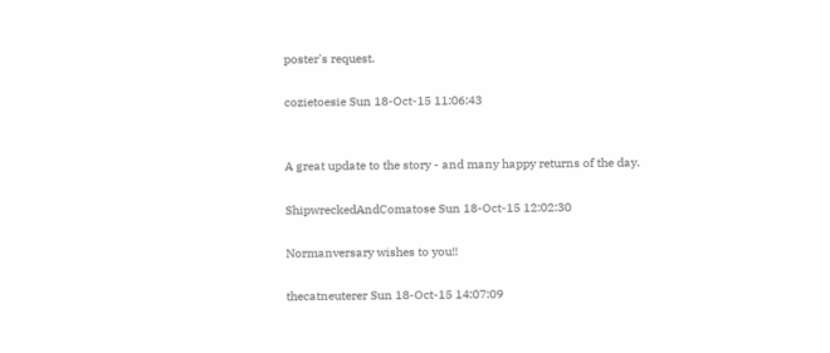poster's request.

cozietoesie Sun 18-Oct-15 11:06:43


A great update to the story - and many happy returns of the day.

ShipwreckedAndComatose Sun 18-Oct-15 12:02:30

Normanversary wishes to you!!

thecatneuterer Sun 18-Oct-15 14:07:09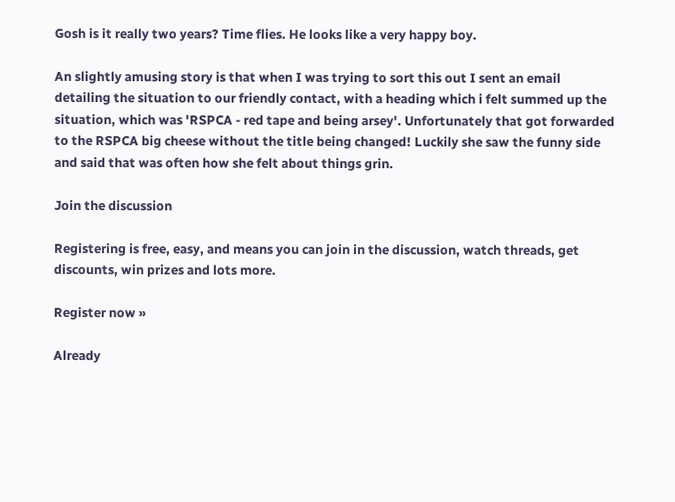Gosh is it really two years? Time flies. He looks like a very happy boy.

An slightly amusing story is that when I was trying to sort this out I sent an email detailing the situation to our friendly contact, with a heading which i felt summed up the situation, which was 'RSPCA - red tape and being arsey'. Unfortunately that got forwarded to the RSPCA big cheese without the title being changed! Luckily she saw the funny side and said that was often how she felt about things grin.

Join the discussion

Registering is free, easy, and means you can join in the discussion, watch threads, get discounts, win prizes and lots more.

Register now »

Already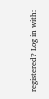registered? Log in with: